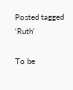Posted tagged ‘Ruth’

To be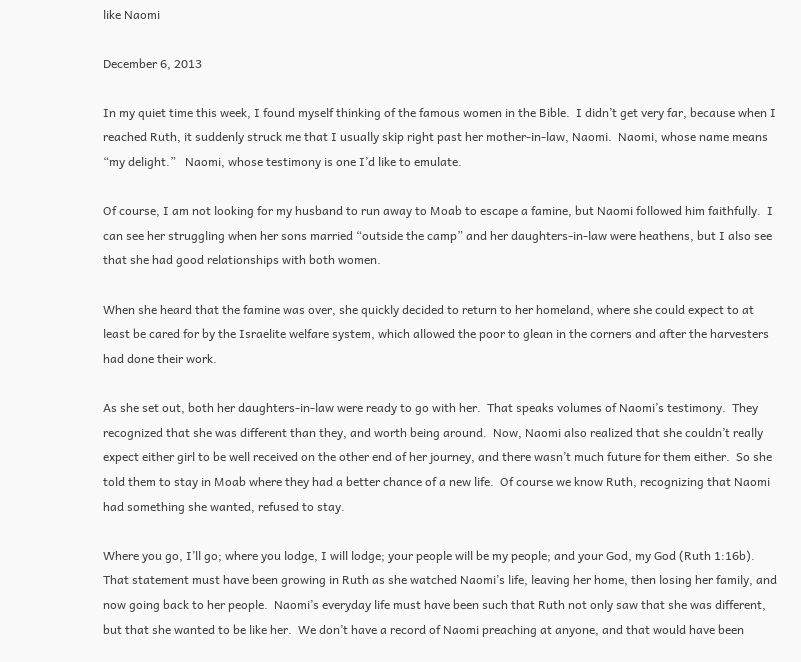like Naomi

December 6, 2013

In my quiet time this week, I found myself thinking of the famous women in the Bible.  I didn’t get very far, because when I reached Ruth, it suddenly struck me that I usually skip right past her mother-in-law, Naomi.  Naomi, whose name means “my delight.”   Naomi, whose testimony is one I’d like to emulate.

Of course, I am not looking for my husband to run away to Moab to escape a famine, but Naomi followed him faithfully.  I can see her struggling when her sons married “outside the camp” and her daughters-in-law were heathens, but I also see that she had good relationships with both women.

When she heard that the famine was over, she quickly decided to return to her homeland, where she could expect to at least be cared for by the Israelite welfare system, which allowed the poor to glean in the corners and after the harvesters had done their work.

As she set out, both her daughters-in-law were ready to go with her.  That speaks volumes of Naomi’s testimony.  They recognized that she was different than they, and worth being around.  Now, Naomi also realized that she couldn’t really expect either girl to be well received on the other end of her journey, and there wasn’t much future for them either.  So she told them to stay in Moab where they had a better chance of a new life.  Of course we know Ruth, recognizing that Naomi had something she wanted, refused to stay.

Where you go, I’ll go; where you lodge, I will lodge; your people will be my people; and your God, my God (Ruth 1:16b).  That statement must have been growing in Ruth as she watched Naomi’s life, leaving her home, then losing her family, and now going back to her people.  Naomi’s everyday life must have been such that Ruth not only saw that she was different, but that she wanted to be like her.  We don’t have a record of Naomi preaching at anyone, and that would have been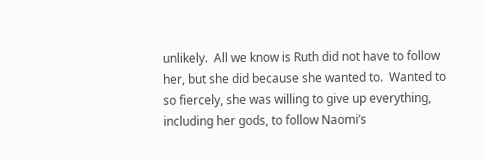unlikely.  All we know is Ruth did not have to follow her, but she did because she wanted to.  Wanted to so fiercely, she was willing to give up everything, including her gods, to follow Naomi’s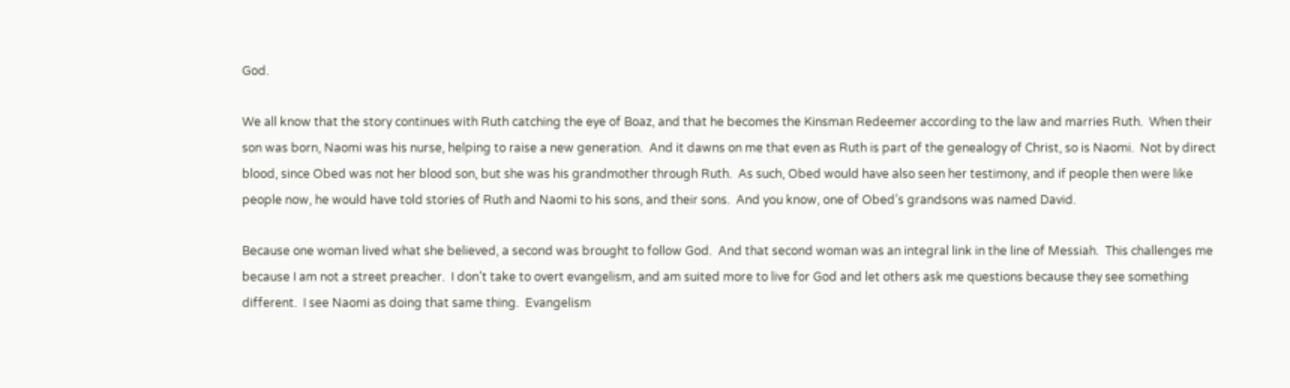God.

We all know that the story continues with Ruth catching the eye of Boaz, and that he becomes the Kinsman Redeemer according to the law and marries Ruth.  When their son was born, Naomi was his nurse, helping to raise a new generation.  And it dawns on me that even as Ruth is part of the genealogy of Christ, so is Naomi.  Not by direct blood, since Obed was not her blood son, but she was his grandmother through Ruth.  As such, Obed would have also seen her testimony, and if people then were like people now, he would have told stories of Ruth and Naomi to his sons, and their sons.  And you know, one of Obed’s grandsons was named David.

Because one woman lived what she believed, a second was brought to follow God.  And that second woman was an integral link in the line of Messiah.  This challenges me because I am not a street preacher.  I don’t take to overt evangelism, and am suited more to live for God and let others ask me questions because they see something different.  I see Naomi as doing that same thing.  Evangelism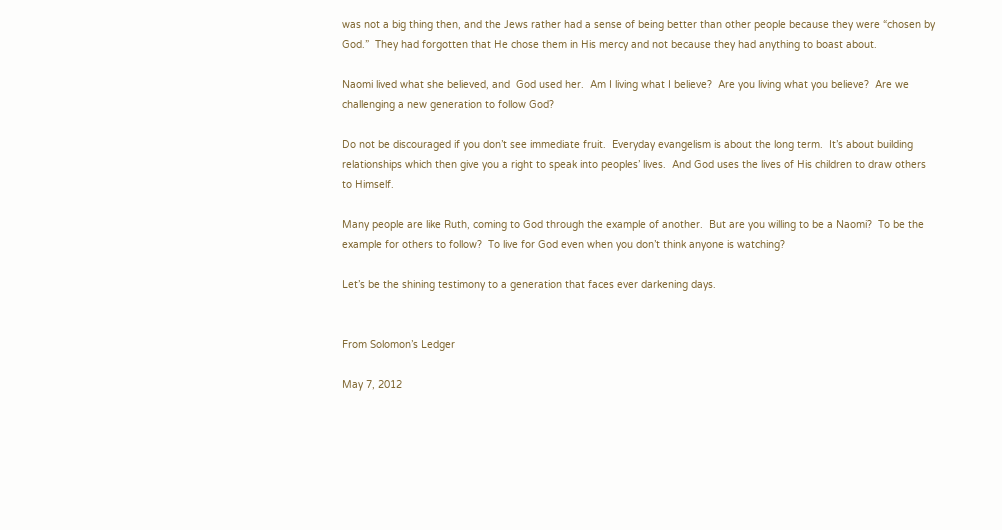was not a big thing then, and the Jews rather had a sense of being better than other people because they were “chosen by God.”  They had forgotten that He chose them in His mercy and not because they had anything to boast about.

Naomi lived what she believed, and  God used her.  Am I living what I believe?  Are you living what you believe?  Are we challenging a new generation to follow God?

Do not be discouraged if you don’t see immediate fruit.  Everyday evangelism is about the long term.  It’s about building relationships which then give you a right to speak into peoples’ lives.  And God uses the lives of His children to draw others to Himself.

Many people are like Ruth, coming to God through the example of another.  But are you willing to be a Naomi?  To be the example for others to follow?  To live for God even when you don’t think anyone is watching?

Let’s be the shining testimony to a generation that faces ever darkening days.


From Solomon’s Ledger

May 7, 2012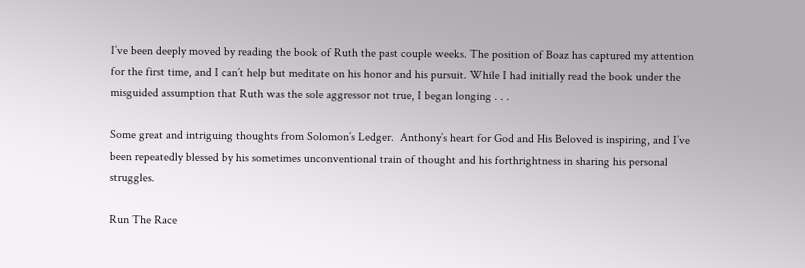I’ve been deeply moved by reading the book of Ruth the past couple weeks. The position of Boaz has captured my attention for the first time, and I can’t help but meditate on his honor and his pursuit. While I had initially read the book under the misguided assumption that Ruth was the sole aggressor not true, I began longing . . .

Some great and intriguing thoughts from Solomon’s Ledger.  Anthony’s heart for God and His Beloved is inspiring, and I’ve been repeatedly blessed by his sometimes unconventional train of thought and his forthrightness in sharing his personal struggles.

Run The Race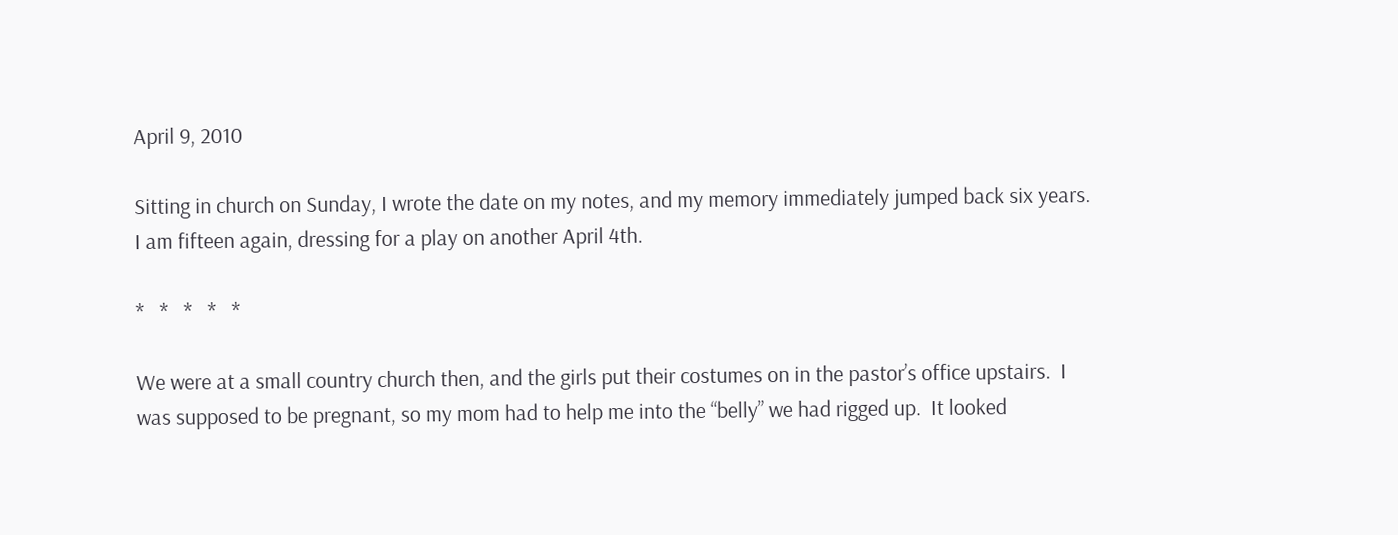April 9, 2010

Sitting in church on Sunday, I wrote the date on my notes, and my memory immediately jumped back six years. I am fifteen again, dressing for a play on another April 4th.

*   *   *   *   *

We were at a small country church then, and the girls put their costumes on in the pastor’s office upstairs.  I was supposed to be pregnant, so my mom had to help me into the “belly” we had rigged up.  It looked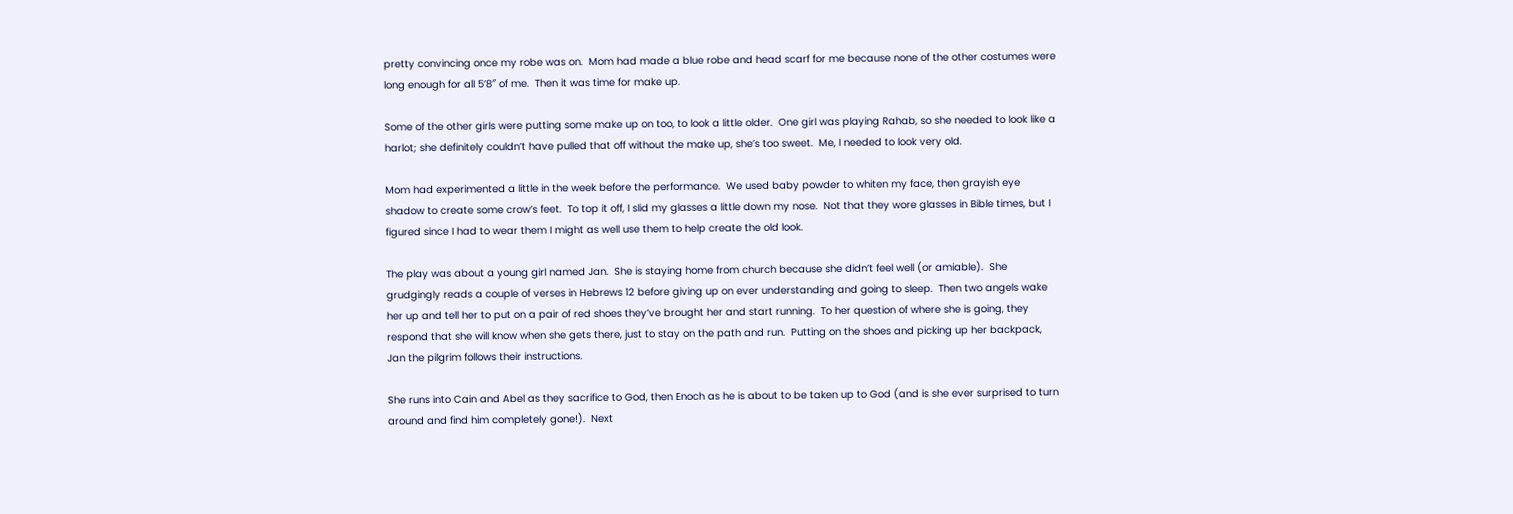pretty convincing once my robe was on.  Mom had made a blue robe and head scarf for me because none of the other costumes were long enough for all 5’8″ of me.  Then it was time for make up.

Some of the other girls were putting some make up on too, to look a little older.  One girl was playing Rahab, so she needed to look like a harlot; she definitely couldn’t have pulled that off without the make up, she’s too sweet.  Me, I needed to look very old.

Mom had experimented a little in the week before the performance.  We used baby powder to whiten my face, then grayish eye shadow to create some crow’s feet.  To top it off, I slid my glasses a little down my nose.  Not that they wore glasses in Bible times, but I figured since I had to wear them I might as well use them to help create the old look.

The play was about a young girl named Jan.  She is staying home from church because she didn’t feel well (or amiable).  She grudgingly reads a couple of verses in Hebrews 12 before giving up on ever understanding and going to sleep.  Then two angels wake her up and tell her to put on a pair of red shoes they’ve brought her and start running.  To her question of where she is going, they respond that she will know when she gets there, just to stay on the path and run.  Putting on the shoes and picking up her backpack, Jan the pilgrim follows their instructions.

She runs into Cain and Abel as they sacrifice to God, then Enoch as he is about to be taken up to God (and is she ever surprised to turn around and find him completely gone!).  Next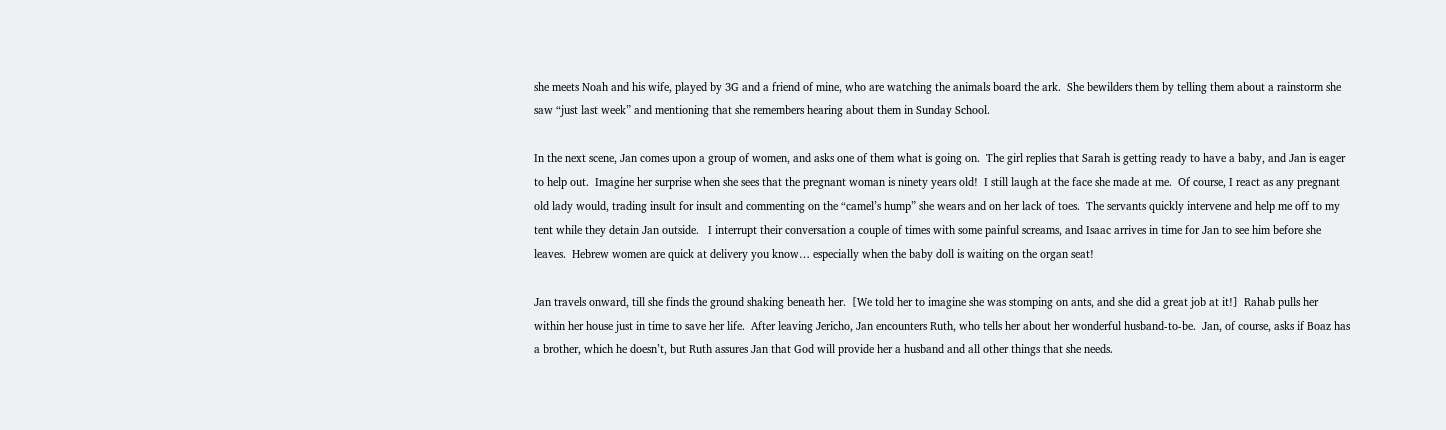she meets Noah and his wife, played by 3G and a friend of mine, who are watching the animals board the ark.  She bewilders them by telling them about a rainstorm she saw “just last week” and mentioning that she remembers hearing about them in Sunday School.

In the next scene, Jan comes upon a group of women, and asks one of them what is going on.  The girl replies that Sarah is getting ready to have a baby, and Jan is eager to help out.  Imagine her surprise when she sees that the pregnant woman is ninety years old!  I still laugh at the face she made at me.  Of course, I react as any pregnant old lady would, trading insult for insult and commenting on the “camel’s hump” she wears and on her lack of toes.  The servants quickly intervene and help me off to my tent while they detain Jan outside.   I interrupt their conversation a couple of times with some painful screams, and Isaac arrives in time for Jan to see him before she leaves.  Hebrew women are quick at delivery you know… especially when the baby doll is waiting on the organ seat!

Jan travels onward, till she finds the ground shaking beneath her.  [We told her to imagine she was stomping on ants, and she did a great job at it!]  Rahab pulls her within her house just in time to save her life.  After leaving Jericho, Jan encounters Ruth, who tells her about her wonderful husband-to-be.  Jan, of course, asks if Boaz has a brother, which he doesn’t, but Ruth assures Jan that God will provide her a husband and all other things that she needs.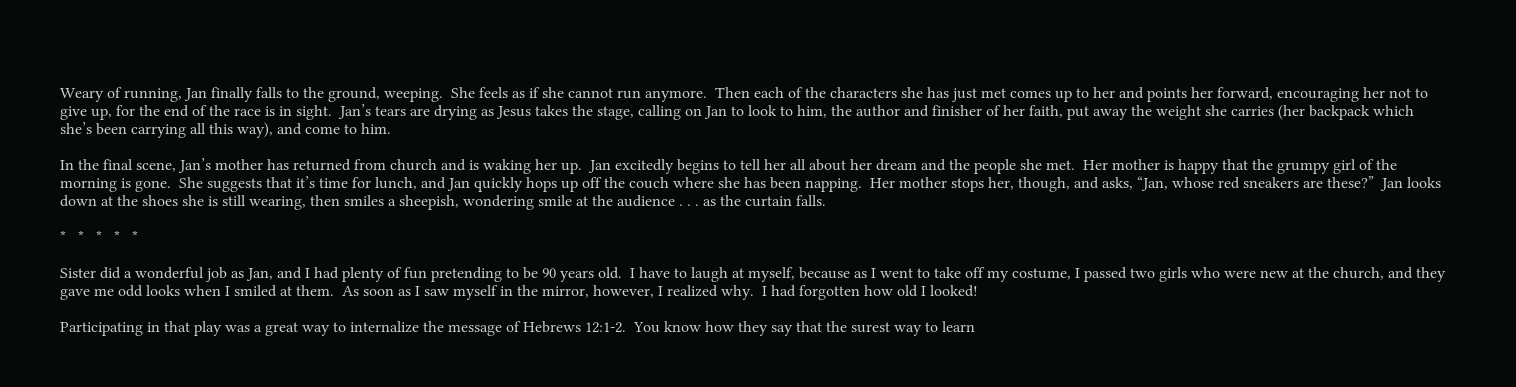Weary of running, Jan finally falls to the ground, weeping.  She feels as if she cannot run anymore.  Then each of the characters she has just met comes up to her and points her forward, encouraging her not to give up, for the end of the race is in sight.  Jan’s tears are drying as Jesus takes the stage, calling on Jan to look to him, the author and finisher of her faith, put away the weight she carries (her backpack which she’s been carrying all this way), and come to him.

In the final scene, Jan’s mother has returned from church and is waking her up.  Jan excitedly begins to tell her all about her dream and the people she met.  Her mother is happy that the grumpy girl of the morning is gone.  She suggests that it’s time for lunch, and Jan quickly hops up off the couch where she has been napping.  Her mother stops her, though, and asks, “Jan, whose red sneakers are these?”  Jan looks down at the shoes she is still wearing, then smiles a sheepish, wondering smile at the audience . . . as the curtain falls.

*   *   *   *   *

Sister did a wonderful job as Jan, and I had plenty of fun pretending to be 90 years old.  I have to laugh at myself, because as I went to take off my costume, I passed two girls who were new at the church, and they gave me odd looks when I smiled at them.  As soon as I saw myself in the mirror, however, I realized why.  I had forgotten how old I looked!

Participating in that play was a great way to internalize the message of Hebrews 12:1-2.  You know how they say that the surest way to learn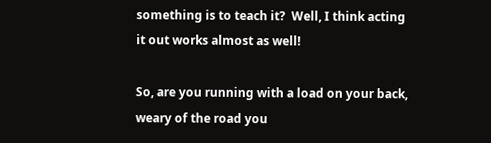something is to teach it?  Well, I think acting it out works almost as well!

So, are you running with a load on your back, weary of the road you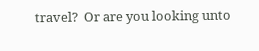travel?  Or are you looking unto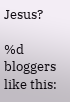Jesus?

%d bloggers like this: